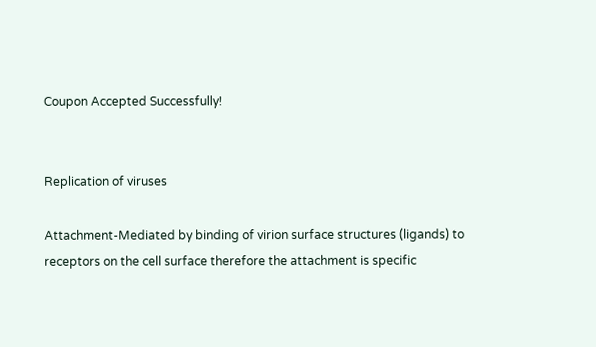Coupon Accepted Successfully!


Replication of viruses

Attachment-Mediated by binding of virion surface structures (ligands) to receptors on the cell surface therefore the attachment is specific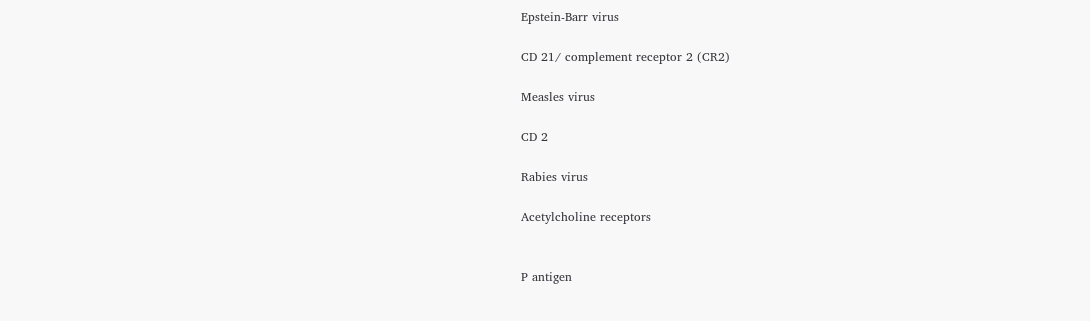Epstein-Barr virus

CD 21/ complement receptor 2 (CR2)

Measles virus

CD 2

Rabies virus

Acetylcholine receptors


P antigen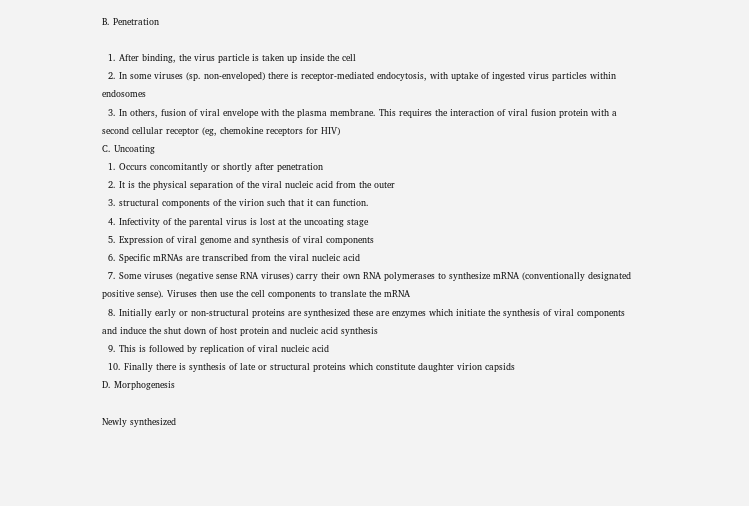B. Penetration

  1. After binding, the virus particle is taken up inside the cell
  2. In some viruses (sp. non-enveloped) there is receptor-mediated endocytosis, with uptake of ingested virus particles within endosomes
  3. In others, fusion of viral envelope with the plasma membrane. This requires the interaction of viral fusion protein with a second cellular receptor (eg, chemokine receptors for HIV)
C. Uncoating
  1. Occurs concomitantly or shortly after penetration
  2. It is the physical separation of the viral nucleic acid from the outer
  3. structural components of the virion such that it can function.
  4. Infectivity of the parental virus is lost at the uncoating stage
  5. Expression of viral genome and synthesis of viral components
  6. Specific mRNAs are transcribed from the viral nucleic acid
  7. Some viruses (negative sense RNA viruses) carry their own RNA polymerases to synthesize mRNA (conventionally designated positive sense). Viruses then use the cell components to translate the mRNA
  8. Initially early or non-structural proteins are synthesized these are enzymes which initiate the synthesis of viral components and induce the shut down of host protein and nucleic acid synthesis
  9. This is followed by replication of viral nucleic acid
  10. Finally there is synthesis of late or structural proteins which constitute daughter virion capsids
D. Morphogenesis

Newly synthesized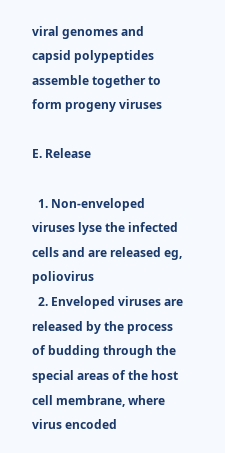viral genomes and capsid polypeptides assemble together to form progeny viruses

E. Release

  1. Non-enveloped viruses lyse the infected cells and are released eg, poliovirus
  2. Enveloped viruses are released by the process of budding through the special areas of the host cell membrane, where virus encoded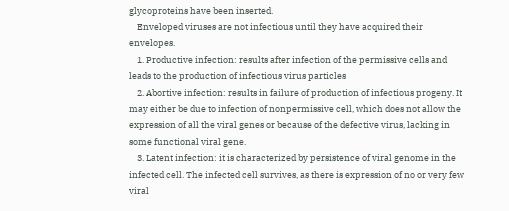glycoproteins have been inserted.
    Enveloped viruses are not infectious until they have acquired their envelopes.
    1. Productive infection: results after infection of the permissive cells and leads to the production of infectious virus particles
    2. Abortive infection: results in failure of production of infectious progeny. It may either be due to infection of nonpermissive cell, which does not allow the expression of all the viral genes or because of the defective virus, lacking in some functional viral gene.
    3. Latent infection: it is characterized by persistence of viral genome in the infected cell. The infected cell survives, as there is expression of no or very few viral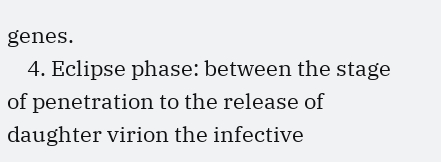genes.
    4. Eclipse phase: between the stage of penetration to the release of daughter virion the infective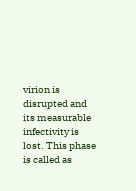virion is disrupted and its measurable infectivity is lost. This phase is called as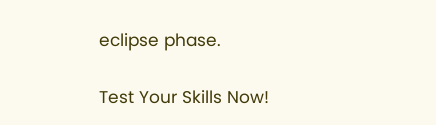eclipse phase.

Test Your Skills Now!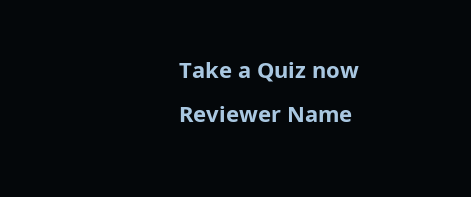Take a Quiz now
Reviewer Name